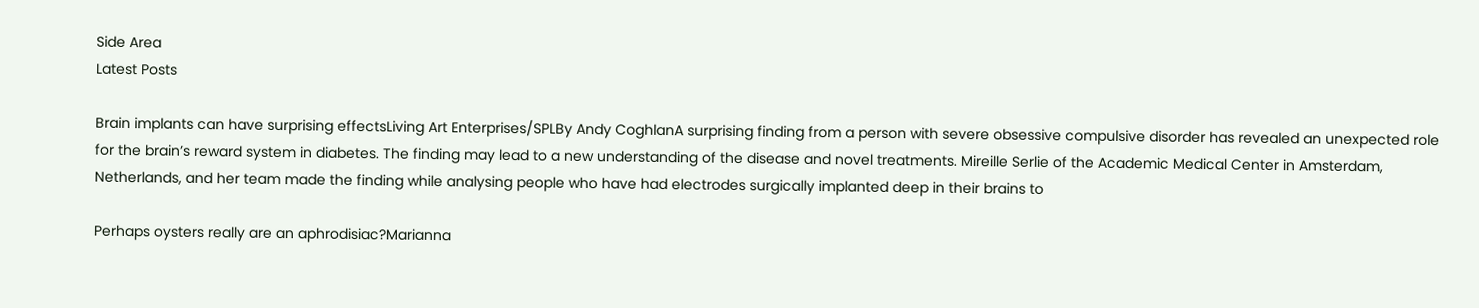Side Area
Latest Posts

Brain implants can have surprising effectsLiving Art Enterprises/SPLBy Andy CoghlanA surprising finding from a person with severe obsessive compulsive disorder has revealed an unexpected role for the brain’s reward system in diabetes. The finding may lead to a new understanding of the disease and novel treatments. Mireille Serlie of the Academic Medical Center in Amsterdam, Netherlands, and her team made the finding while analysing people who have had electrodes surgically implanted deep in their brains to

Perhaps oysters really are an aphrodisiac?Marianna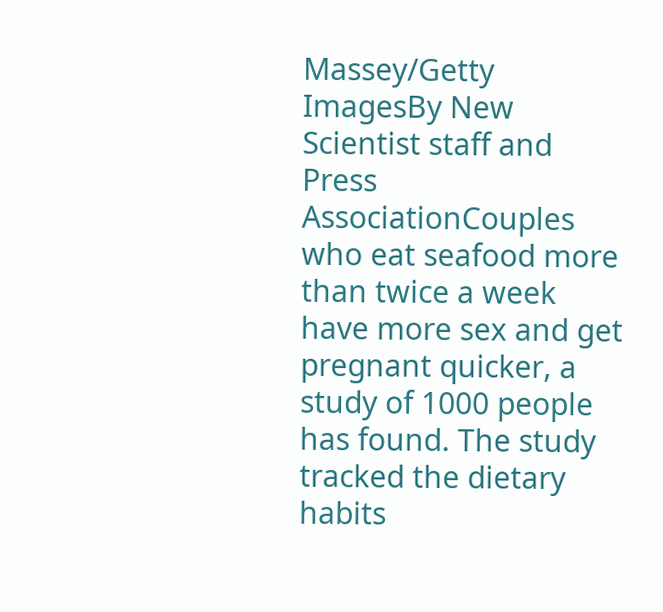Massey/Getty ImagesBy New Scientist staff and Press AssociationCouples who eat seafood more than twice a week have more sex and get pregnant quicker, a study of 1000 people has found. The study tracked the dietary habits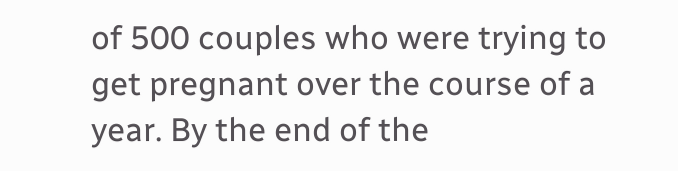of 500 couples who were trying to get pregnant over the course of a year. By the end of the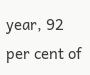year, 92 per cent of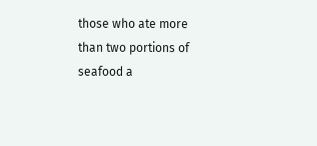those who ate more than two portions of seafood a